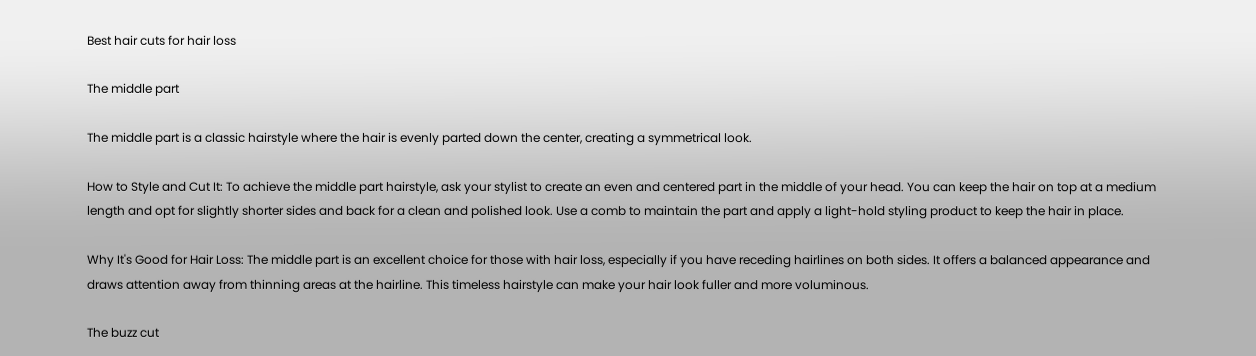Best hair cuts for hair loss

The middle part

The middle part is a classic hairstyle where the hair is evenly parted down the center, creating a symmetrical look.

How to Style and Cut It: To achieve the middle part hairstyle, ask your stylist to create an even and centered part in the middle of your head. You can keep the hair on top at a medium length and opt for slightly shorter sides and back for a clean and polished look. Use a comb to maintain the part and apply a light-hold styling product to keep the hair in place.

Why It's Good for Hair Loss: The middle part is an excellent choice for those with hair loss, especially if you have receding hairlines on both sides. It offers a balanced appearance and draws attention away from thinning areas at the hairline. This timeless hairstyle can make your hair look fuller and more voluminous.

The buzz cut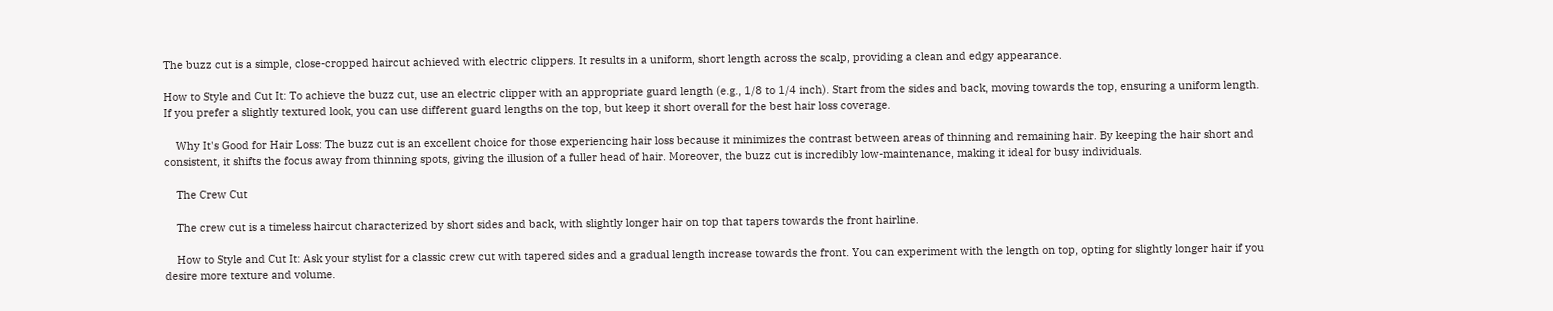The buzz cut is a simple, close-cropped haircut achieved with electric clippers. It results in a uniform, short length across the scalp, providing a clean and edgy appearance.

How to Style and Cut It: To achieve the buzz cut, use an electric clipper with an appropriate guard length (e.g., 1/8 to 1/4 inch). Start from the sides and back, moving towards the top, ensuring a uniform length. If you prefer a slightly textured look, you can use different guard lengths on the top, but keep it short overall for the best hair loss coverage.

    Why It's Good for Hair Loss: The buzz cut is an excellent choice for those experiencing hair loss because it minimizes the contrast between areas of thinning and remaining hair. By keeping the hair short and consistent, it shifts the focus away from thinning spots, giving the illusion of a fuller head of hair. Moreover, the buzz cut is incredibly low-maintenance, making it ideal for busy individuals.

    The Crew Cut

    The crew cut is a timeless haircut characterized by short sides and back, with slightly longer hair on top that tapers towards the front hairline.

    How to Style and Cut It: Ask your stylist for a classic crew cut with tapered sides and a gradual length increase towards the front. You can experiment with the length on top, opting for slightly longer hair if you desire more texture and volume.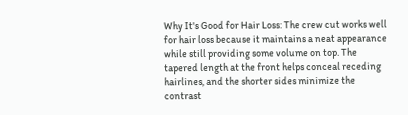Why It's Good for Hair Loss: The crew cut works well for hair loss because it maintains a neat appearance while still providing some volume on top. The tapered length at the front helps conceal receding hairlines, and the shorter sides minimize the contrast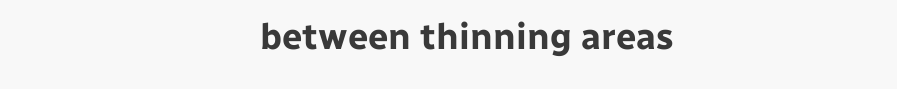between thinning areas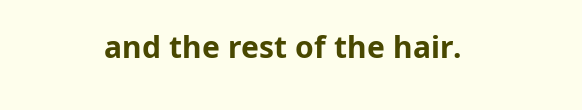and the rest of the hair.